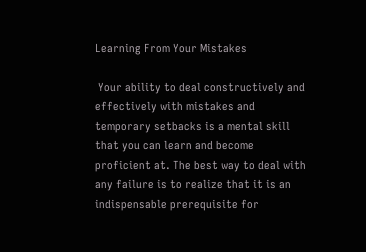Learning From Your Mistakes

 Your ability to deal constructively and effectively with mistakes and temporary setbacks is a mental skill that you can learn and become proficient at. The best way to deal with any failure is to realize that it is an indispensable prerequisite for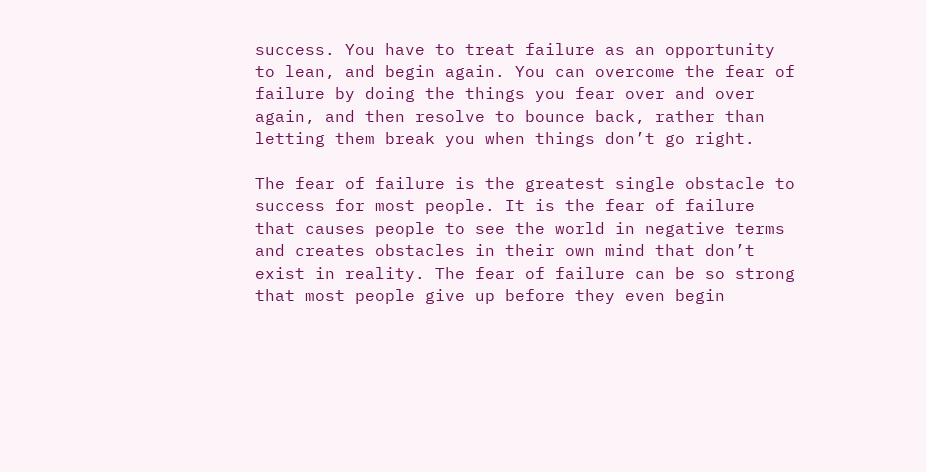success. You have to treat failure as an opportunity to lean, and begin again. You can overcome the fear of failure by doing the things you fear over and over again, and then resolve to bounce back, rather than letting them break you when things don’t go right.

The fear of failure is the greatest single obstacle to success for most people. It is the fear of failure that causes people to see the world in negative terms and creates obstacles in their own mind that don’t exist in reality. The fear of failure can be so strong that most people give up before they even begin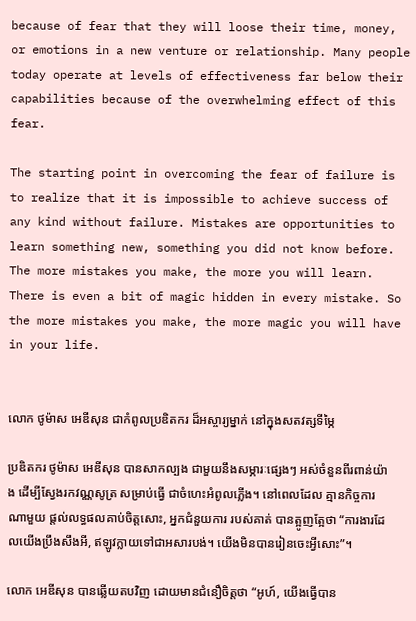because of fear that they will loose their time, money, or emotions in a new venture or relationship. Many people today operate at levels of effectiveness far below their capabilities because of the overwhelming effect of this fear.

The starting point in overcoming the fear of failure is to realize that it is impossible to achieve success of any kind without failure. Mistakes are opportunities to learn something new, something you did not know before. The more mistakes you make, the more you will learn. There is even a bit of magic hidden in every mistake. So the more mistakes you make, the more magic you will have in your life.


លោក ថូម៉ាស អេឌីសុន ជាកំពូលប្រឌិតករ ដ៏អស្ចារ្យម្នាក់ នៅក្នុងសតវត្សទីម្ភៃ

ប្រឌិតករ ថូម៉ាស អេឌីសុន បានសាកល្បង ជាមួយនឹងសម្ភារៈផ្សេងៗ អស់ចំនួនពីរពាន់យ៉ាង ដើម្បីស្វែងរកវណ្ណសូត្រ សម្រាប់ធ្វើ ជាចំហេះអំពូលភ្លើង។ នៅពេលដែល គ្មានកិច្ចការណាមួយ ផ្តល់លទ្ធផលគាប់ចិត្តសោះ, អ្នកជំនួយការ របស់គាត់ បានត្អូញត្អែថា “ការងារដែលយើងប្រឹងសឹងអី, ឥឡូវក្លាយទៅជាអសារបង់។ យើងមិនបានរៀនចេះអ្វីសោះ”។

លោក អេឌីសុន បានឆ្លើយតបវិញ ដោយមានជំនឿចិត្តថា “អូហ៍, យើងធ្វើបាន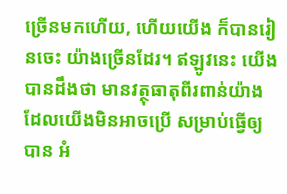ច្រើនមកហើយ, ហើយយើង ក៏បានរៀនចេះ យ៉ាងច្រើនដែរ។ ឥឡូវនេះ យើងបានដឹងថា មានវត្ថុធាតុពីរពាន់យ៉ាង ដែលយើងមិនអាចប្រើ សម្រាប់ធ្វើឲ្យបាន អំ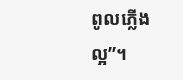ពូលភ្លើងល្អ”។